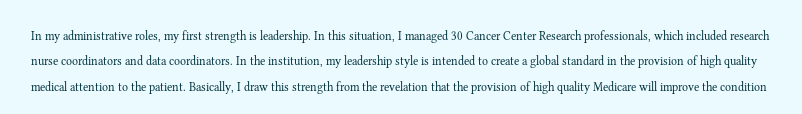In my administrative roles, my first strength is leadership. In this situation, I managed 30 Cancer Center Research professionals, which included research nurse coordinators and data coordinators. In the institution, my leadership style is intended to create a global standard in the provision of high quality medical attention to the patient. Basically, I draw this strength from the revelation that the provision of high quality Medicare will improve the condition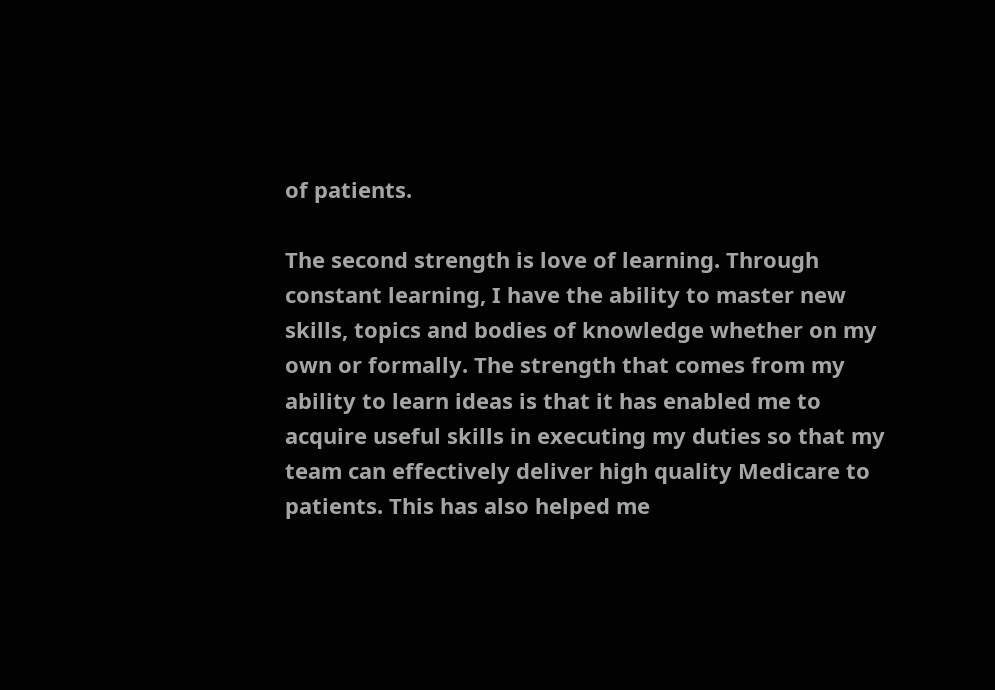of patients.

The second strength is love of learning. Through constant learning, I have the ability to master new skills, topics and bodies of knowledge whether on my own or formally. The strength that comes from my ability to learn ideas is that it has enabled me to acquire useful skills in executing my duties so that my team can effectively deliver high quality Medicare to patients. This has also helped me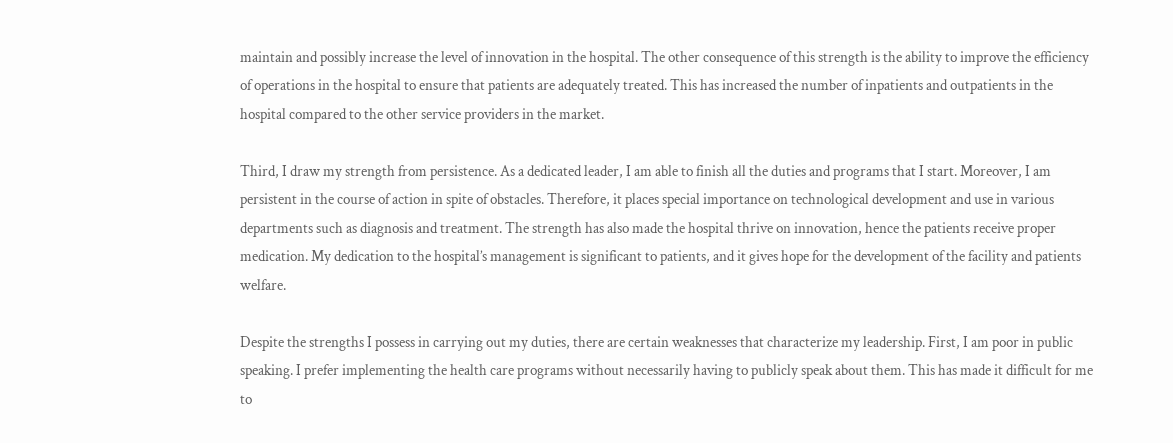maintain and possibly increase the level of innovation in the hospital. The other consequence of this strength is the ability to improve the efficiency of operations in the hospital to ensure that patients are adequately treated. This has increased the number of inpatients and outpatients in the hospital compared to the other service providers in the market.

Third, I draw my strength from persistence. As a dedicated leader, I am able to finish all the duties and programs that I start. Moreover, I am persistent in the course of action in spite of obstacles. Therefore, it places special importance on technological development and use in various departments such as diagnosis and treatment. The strength has also made the hospital thrive on innovation, hence the patients receive proper medication. My dedication to the hospital’s management is significant to patients, and it gives hope for the development of the facility and patients welfare.

Despite the strengths I possess in carrying out my duties, there are certain weaknesses that characterize my leadership. First, I am poor in public speaking. I prefer implementing the health care programs without necessarily having to publicly speak about them. This has made it difficult for me to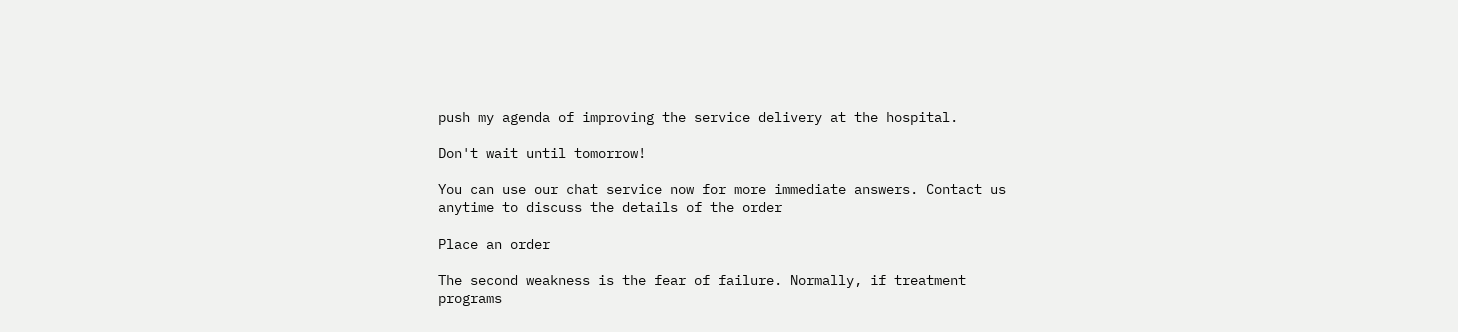push my agenda of improving the service delivery at the hospital.

Don't wait until tomorrow!

You can use our chat service now for more immediate answers. Contact us anytime to discuss the details of the order

Place an order

The second weakness is the fear of failure. Normally, if treatment programs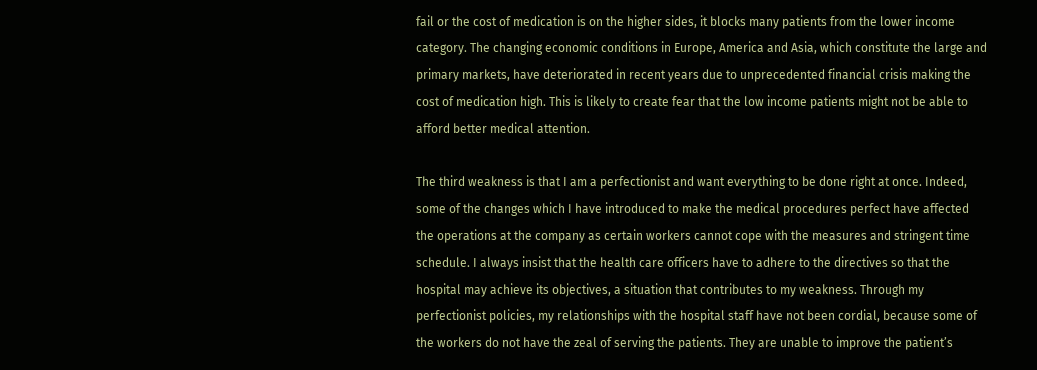fail or the cost of medication is on the higher sides, it blocks many patients from the lower income category. The changing economic conditions in Europe, America and Asia, which constitute the large and primary markets, have deteriorated in recent years due to unprecedented financial crisis making the cost of medication high. This is likely to create fear that the low income patients might not be able to afford better medical attention.

The third weakness is that I am a perfectionist and want everything to be done right at once. Indeed, some of the changes which I have introduced to make the medical procedures perfect have affected the operations at the company as certain workers cannot cope with the measures and stringent time schedule. I always insist that the health care officers have to adhere to the directives so that the hospital may achieve its objectives, a situation that contributes to my weakness. Through my perfectionist policies, my relationships with the hospital staff have not been cordial, because some of the workers do not have the zeal of serving the patients. They are unable to improve the patient’s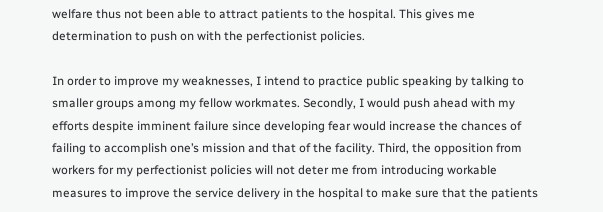welfare thus not been able to attract patients to the hospital. This gives me determination to push on with the perfectionist policies.

In order to improve my weaknesses, I intend to practice public speaking by talking to smaller groups among my fellow workmates. Secondly, I would push ahead with my efforts despite imminent failure since developing fear would increase the chances of failing to accomplish one’s mission and that of the facility. Third, the opposition from workers for my perfectionist policies will not deter me from introducing workable measures to improve the service delivery in the hospital to make sure that the patients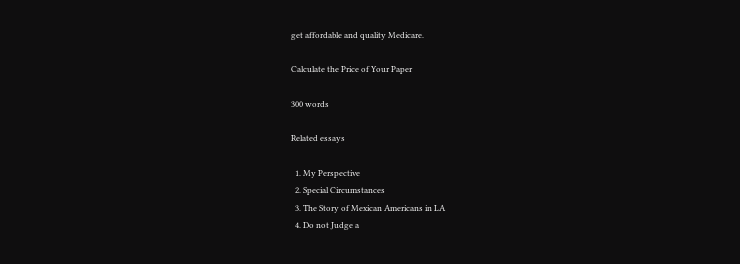get affordable and quality Medicare.

Calculate the Price of Your Paper

300 words

Related essays

  1. My Perspective
  2. Special Circumstances
  3. The Story of Mexican Americans in LA
  4. Do not Judge a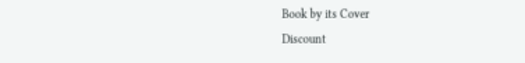Book by its Cover
Discount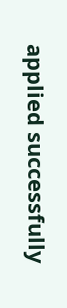applied successfully